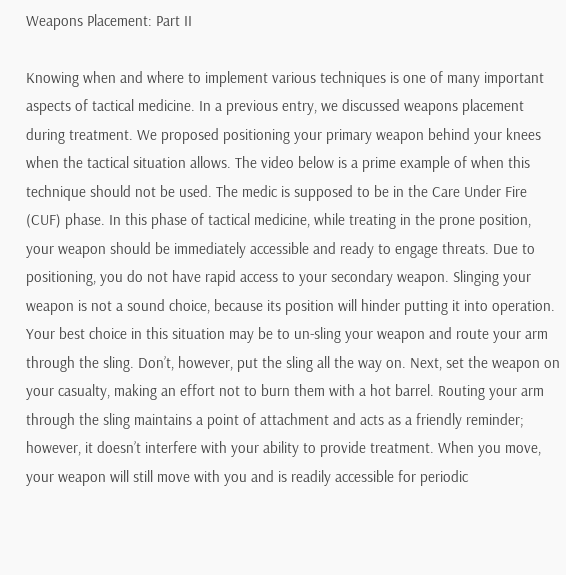Weapons Placement: Part II

Knowing when and where to implement various techniques is one of many important aspects of tactical medicine. In a previous entry, we discussed weapons placement during treatment. We proposed positioning your primary weapon behind your knees when the tactical situation allows. The video below is a prime example of when this technique should not be used. The medic is supposed to be in the Care Under Fire (CUF) phase. In this phase of tactical medicine, while treating in the prone position, your weapon should be immediately accessible and ready to engage threats. Due to positioning, you do not have rapid access to your secondary weapon. Slinging your weapon is not a sound choice, because its position will hinder putting it into operation. Your best choice in this situation may be to un-sling your weapon and route your arm through the sling. Don’t, however, put the sling all the way on. Next, set the weapon on your casualty, making an effort not to burn them with a hot barrel. Routing your arm through the sling maintains a point of attachment and acts as a friendly reminder; however, it doesn’t interfere with your ability to provide treatment. When you move, your weapon will still move with you and is readily accessible for periodic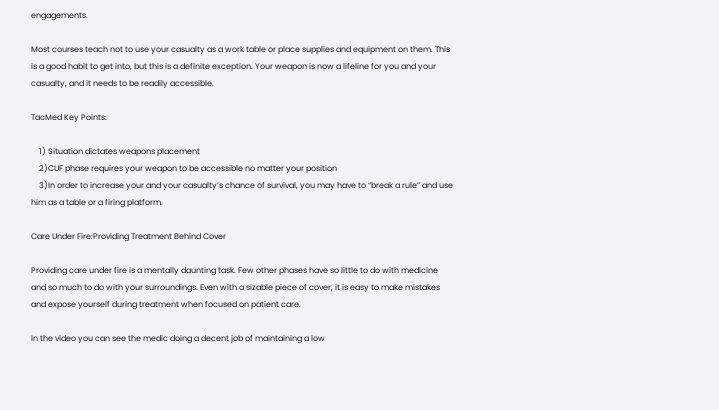engagements.

Most courses teach not to use your casualty as a work table or place supplies and equipment on them. This is a good habit to get into, but this is a definite exception. Your weapon is now a lifeline for you and your casualty, and it needs to be readily accessible.

TacMed Key Points:

    1) Situation dictates weapons placement
    2)CUF phase requires your weapon to be accessible no matter your position
    3)In order to increase your and your casualty’s chance of survival, you may have to “break a rule” and use him as a table or a firing platform.

Care Under Fire:Providing Treatment Behind Cover

Providing care under fire is a mentally daunting task. Few other phases have so little to do with medicine and so much to do with your surroundings. Even with a sizable piece of cover, it is easy to make mistakes and expose yourself during treatment when focused on patient care.

In the video you can see the medic doing a decent job of maintaining a low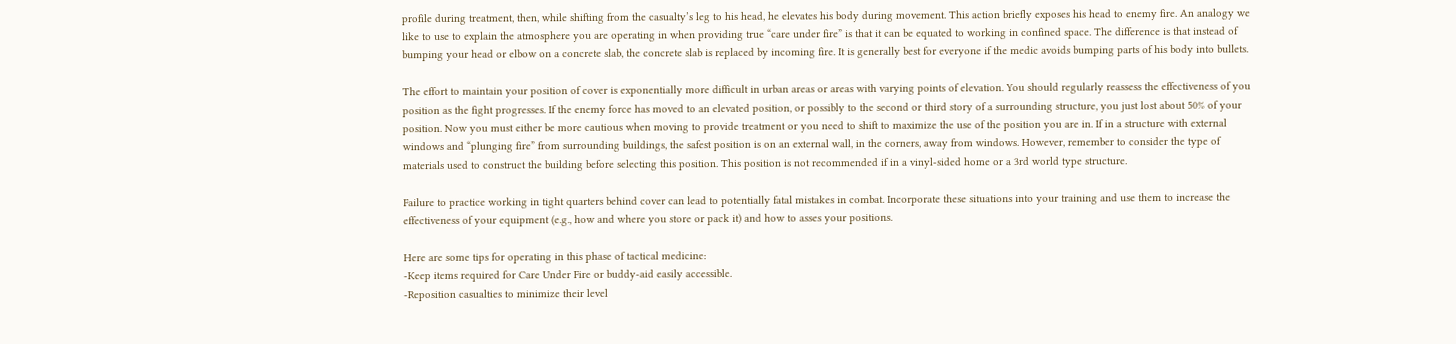profile during treatment, then, while shifting from the casualty’s leg to his head, he elevates his body during movement. This action briefly exposes his head to enemy fire. An analogy we like to use to explain the atmosphere you are operating in when providing true “care under fire” is that it can be equated to working in confined space. The difference is that instead of bumping your head or elbow on a concrete slab, the concrete slab is replaced by incoming fire. It is generally best for everyone if the medic avoids bumping parts of his body into bullets.

The effort to maintain your position of cover is exponentially more difficult in urban areas or areas with varying points of elevation. You should regularly reassess the effectiveness of you position as the fight progresses. If the enemy force has moved to an elevated position, or possibly to the second or third story of a surrounding structure, you just lost about 50% of your position. Now you must either be more cautious when moving to provide treatment or you need to shift to maximize the use of the position you are in. If in a structure with external windows and “plunging fire” from surrounding buildings, the safest position is on an external wall, in the corners, away from windows. However, remember to consider the type of materials used to construct the building before selecting this position. This position is not recommended if in a vinyl-sided home or a 3rd world type structure.

Failure to practice working in tight quarters behind cover can lead to potentially fatal mistakes in combat. Incorporate these situations into your training and use them to increase the effectiveness of your equipment (e.g., how and where you store or pack it) and how to asses your positions.

Here are some tips for operating in this phase of tactical medicine:
-Keep items required for Care Under Fire or buddy-aid easily accessible.
-Reposition casualties to minimize their level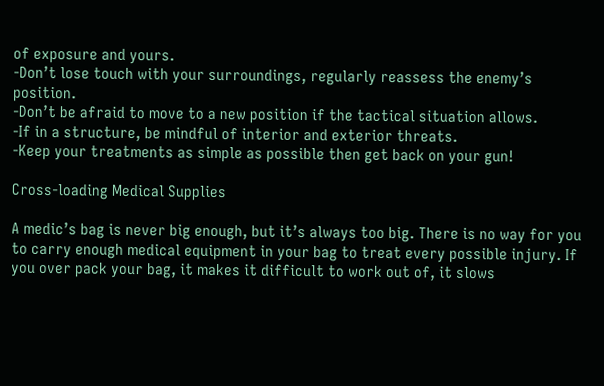of exposure and yours.
-Don’t lose touch with your surroundings, regularly reassess the enemy’s position.
-Don’t be afraid to move to a new position if the tactical situation allows.
-If in a structure, be mindful of interior and exterior threats.
-Keep your treatments as simple as possible then get back on your gun!

Cross-loading Medical Supplies

A medic’s bag is never big enough, but it’s always too big. There is no way for you to carry enough medical equipment in your bag to treat every possible injury. If you over pack your bag, it makes it difficult to work out of, it slows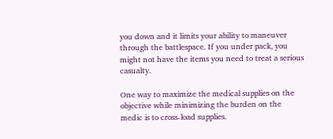you down and it limits your ability to maneuver through the battlespace. If you under pack, you might not have the items you need to treat a serious casualty.

One way to maximize the medical supplies on the objective while minimizing the burden on the medic is to cross-load supplies.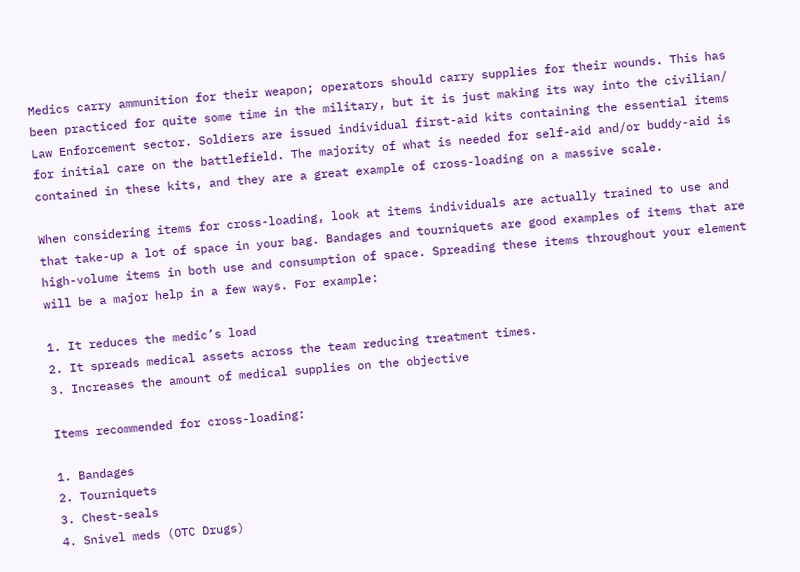Medics carry ammunition for their weapon; operators should carry supplies for their wounds. This has been practiced for quite some time in the military, but it is just making its way into the civilian/ Law Enforcement sector. Soldiers are issued individual first-aid kits containing the essential items for initial care on the battlefield. The majority of what is needed for self-aid and/or buddy-aid is contained in these kits, and they are a great example of cross-loading on a massive scale.

When considering items for cross-loading, look at items individuals are actually trained to use and that take-up a lot of space in your bag. Bandages and tourniquets are good examples of items that are high-volume items in both use and consumption of space. Spreading these items throughout your element will be a major help in a few ways. For example:

1. It reduces the medic’s load
2. It spreads medical assets across the team reducing treatment times.
3. Increases the amount of medical supplies on the objective

Items recommended for cross-loading:

1. Bandages
2. Tourniquets
3. Chest-seals
4. Snivel meds (OTC Drugs)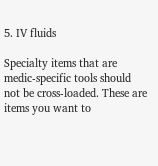5. IV fluids

Specialty items that are medic-specific tools should not be cross-loaded. These are items you want to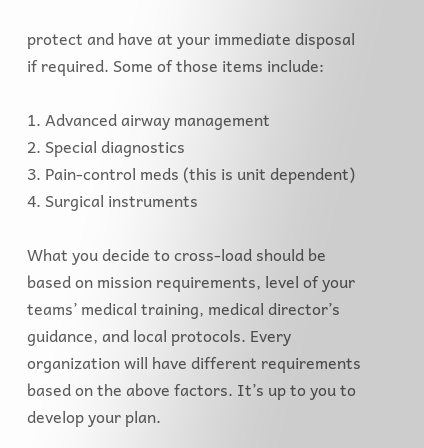protect and have at your immediate disposal if required. Some of those items include:

1. Advanced airway management
2. Special diagnostics
3. Pain-control meds (this is unit dependent)
4. Surgical instruments

What you decide to cross-load should be based on mission requirements, level of your teams’ medical training, medical director’s guidance, and local protocols. Every organization will have different requirements based on the above factors. It’s up to you to develop your plan.